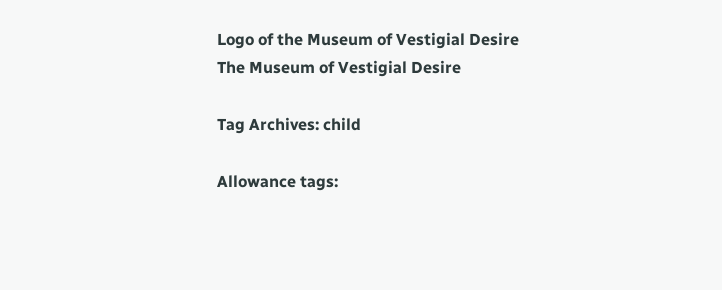Logo of the Museum of Vestigial Desire
The Museum of Vestigial Desire

Tag Archives: child

Allowance tags: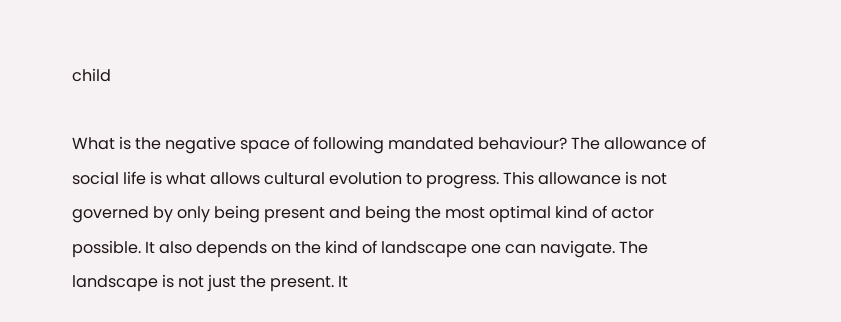child

What is the negative space of following mandated behaviour? The allowance of social life is what allows cultural evolution to progress. This allowance is not governed by only being present and being the most optimal kind of actor possible. It also depends on the kind of landscape one can navigate. The landscape is not just the present. It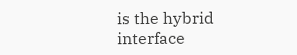is the hybrid interface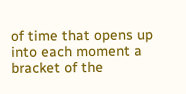of time that opens up into each moment a bracket of the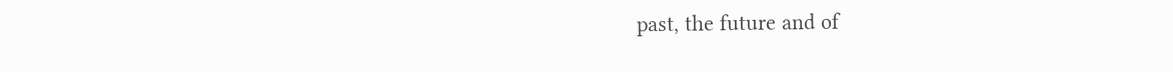past, the future and of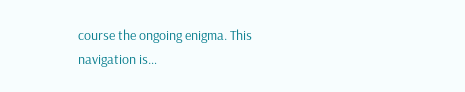course the ongoing enigma. This navigation is…